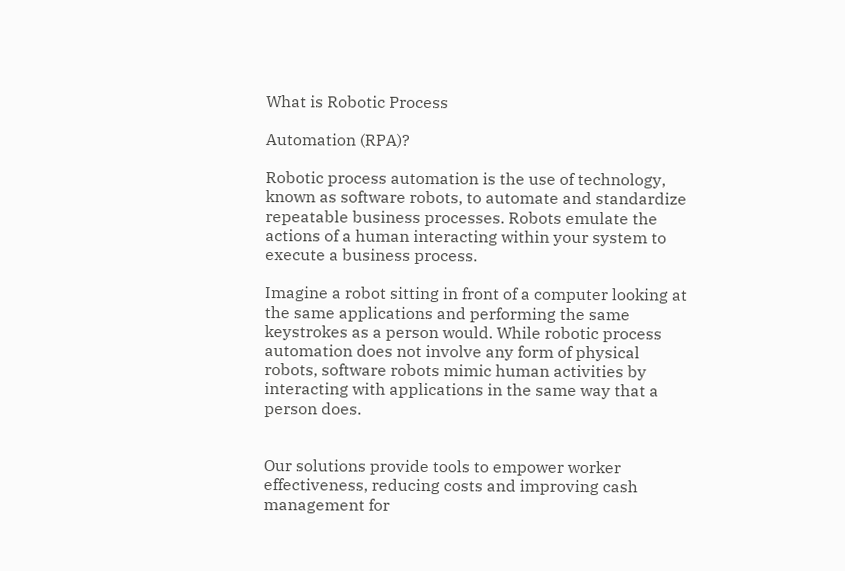What is Robotic Process

Automation (RPA)?

Robotic process automation is the use of technology, known as software robots, to automate and standardize repeatable business processes. Robots emulate the actions of a human interacting within your system to execute a business process.

Imagine a robot sitting in front of a computer looking at the same applications and performing the same keystrokes as a person would. While robotic process automation does not involve any form of physical robots, software robots mimic human activities by interacting with applications in the same way that a person does.


Our solutions provide tools to empower worker effectiveness, reducing costs and improving cash management for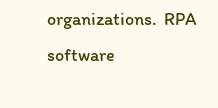organizations.  RPA software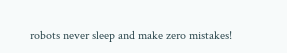robots never sleep and make zero mistakes!